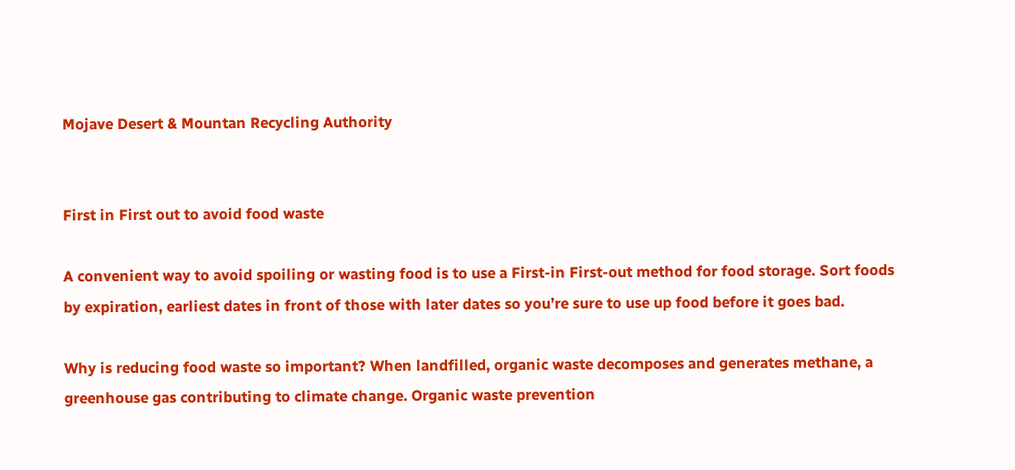Mojave Desert & Mountan Recycling Authority


First in First out to avoid food waste

A convenient way to avoid spoiling or wasting food is to use a First-in First-out method for food storage. Sort foods by expiration, earliest dates in front of those with later dates so you’re sure to use up food before it goes bad.

Why is reducing food waste so important? When landfilled, organic waste decomposes and generates methane, a greenhouse gas contributing to climate change. Organic waste prevention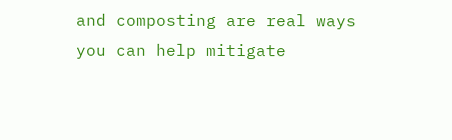and composting are real ways you can help mitigate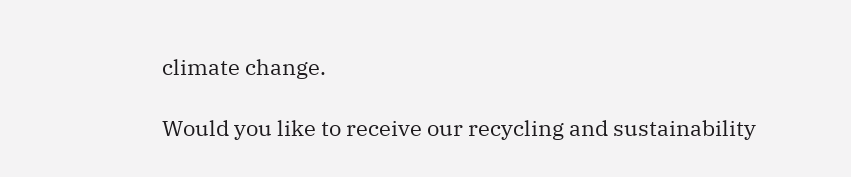climate change.

Would you like to receive our recycling and sustainability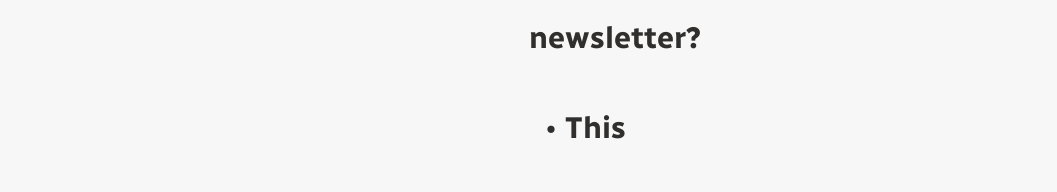newsletter?

  • This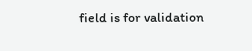field is for validation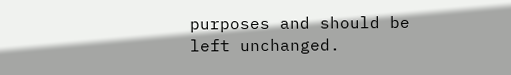purposes and should be left unchanged.